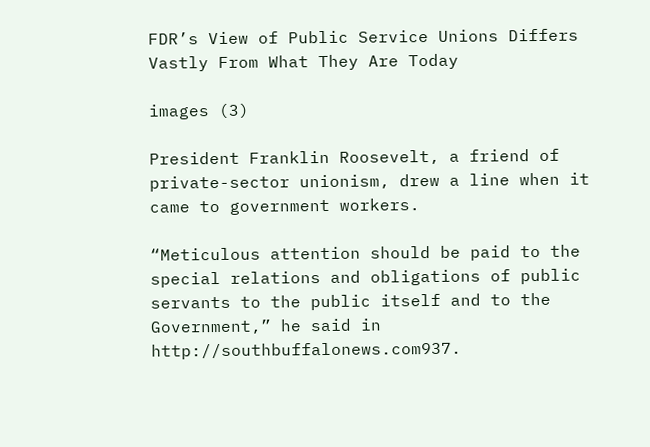FDR’s View of Public Service Unions Differs Vastly From What They Are Today

images (3)

President Franklin Roosevelt, a friend of private-sector unionism, drew a line when it came to government workers.

“Meticulous attention should be paid to the special relations and obligations of public servants to the public itself and to the Government,” he said in http://southbuffalonews.com937.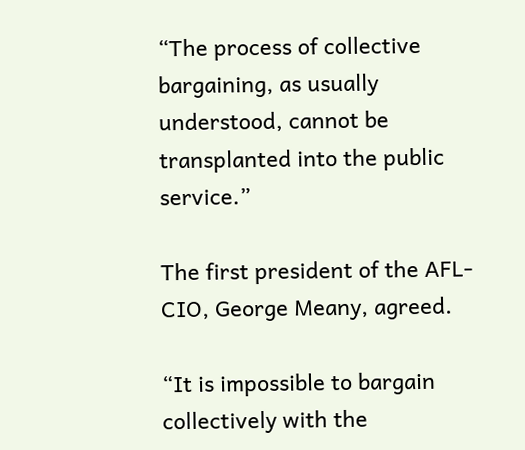“The process of collective bargaining, as usually understood, cannot be transplanted into the public service.”

The first president of the AFL-CIO, George Meany, agreed.

“It is impossible to bargain collectively with the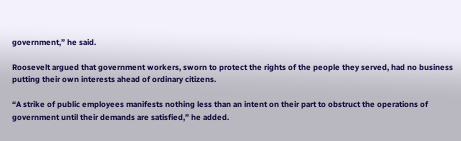government,” he said.

Roosevelt argued that government workers, sworn to protect the rights of the people they served, had no business putting their own interests ahead of ordinary citizens.

“A strike of public employees manifests nothing less than an intent on their part to obstruct the operations of government until their demands are satisfied,” he added.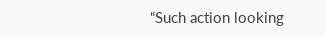“Such action looking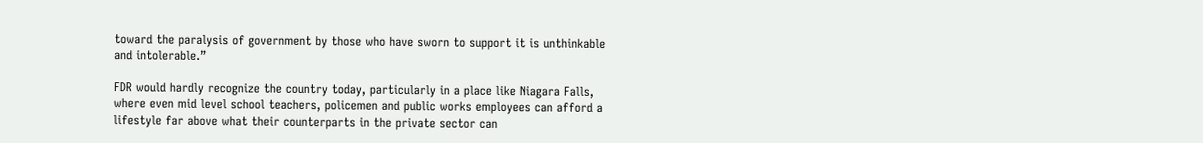toward the paralysis of government by those who have sworn to support it is unthinkable and intolerable.”

FDR would hardly recognize the country today, particularly in a place like Niagara Falls, where even mid level school teachers, policemen and public works employees can afford a lifestyle far above what their counterparts in the private sector can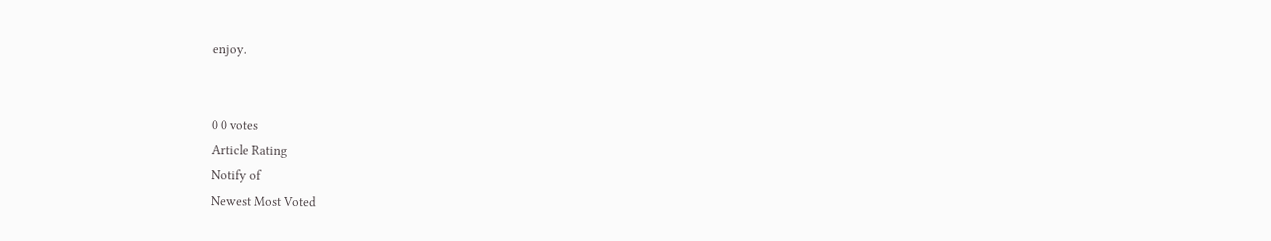enjoy.


0 0 votes
Article Rating
Notify of
Newest Most Voted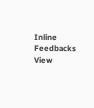Inline Feedbacks
View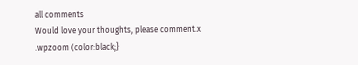all comments
Would love your thoughts, please comment.x
.wpzoom (color:black;}